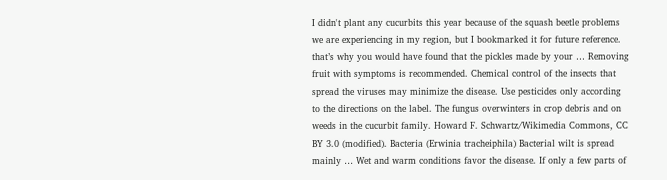I didn't plant any cucurbits this year because of the squash beetle problems we are experiencing in my region, but I bookmarked it for future reference. that’s why you would have found that the pickles made by your … Removing fruit with symptoms is recommended. Chemical control of the insects that spread the viruses may minimize the disease. Use pesticides only according to the directions on the label. The fungus overwinters in crop debris and on weeds in the cucurbit family. Howard F. Schwartz/Wikimedia Commons, CC BY 3.0 (modified). Bacteria (Erwinia tracheiphila) Bacterial wilt is spread mainly … Wet and warm conditions favor the disease. If only a few parts of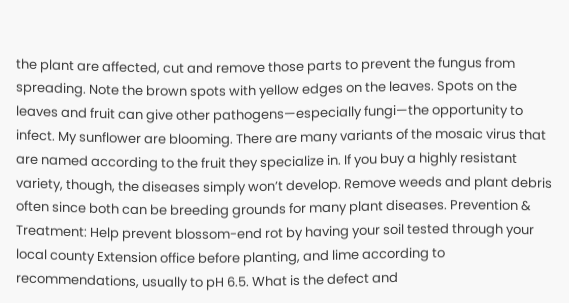the plant are affected, cut and remove those parts to prevent the fungus from spreading. Note the brown spots with yellow edges on the leaves. Spots on the leaves and fruit can give other pathogens—especially fungi—the opportunity to infect. My sunflower are blooming. There are many variants of the mosaic virus that are named according to the fruit they specialize in. If you buy a highly resistant variety, though, the diseases simply won’t develop. Remove weeds and plant debris often since both can be breeding grounds for many plant diseases. Prevention & Treatment: Help prevent blossom-end rot by having your soil tested through your local county Extension office before planting, and lime according to recommendations, usually to pH 6.5. What is the defect and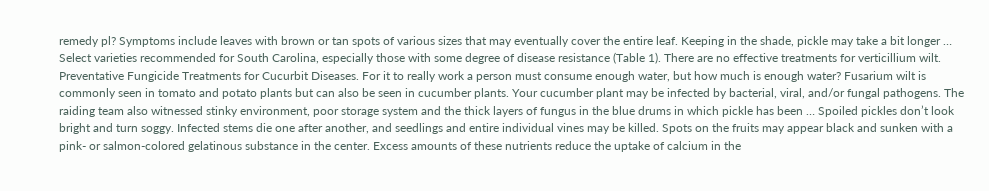remedy pl? Symptoms include leaves with brown or tan spots of various sizes that may eventually cover the entire leaf. Keeping in the shade, pickle may take a bit longer … Select varieties recommended for South Carolina, especially those with some degree of disease resistance (Table 1). There are no effective treatments for verticillium wilt. Preventative Fungicide Treatments for Cucurbit Diseases. For it to really work a person must consume enough water, but how much is enough water? Fusarium wilt is commonly seen in tomato and potato plants but can also be seen in cucumber plants. Your cucumber plant may be infected by bacterial, viral, and/or fungal pathogens. The raiding team also witnessed stinky environment, poor storage system and the thick layers of fungus in the blue drums in which pickle has been … Spoiled pickles don’t look bright and turn soggy. Infected stems die one after another, and seedlings and entire individual vines may be killed. Spots on the fruits may appear black and sunken with a pink- or salmon-colored gelatinous substance in the center. Excess amounts of these nutrients reduce the uptake of calcium in the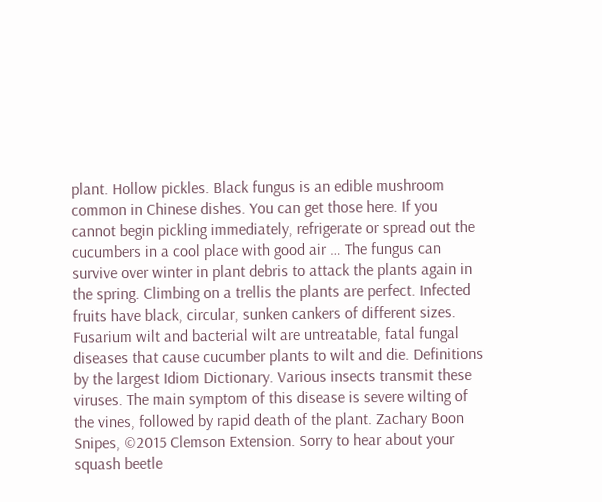plant. Hollow pickles. Black fungus is an edible mushroom common in Chinese dishes. You can get those here. If you cannot begin pickling immediately, refrigerate or spread out the cucumbers in a cool place with good air … The fungus can survive over winter in plant debris to attack the plants again in the spring. Climbing on a trellis the plants are perfect. Infected fruits have black, circular, sunken cankers of different sizes. Fusarium wilt and bacterial wilt are untreatable, fatal fungal diseases that cause cucumber plants to wilt and die. Definitions by the largest Idiom Dictionary. Various insects transmit these viruses. The main symptom of this disease is severe wilting of the vines, followed by rapid death of the plant. Zachary Boon Snipes, ©2015 Clemson Extension. Sorry to hear about your squash beetle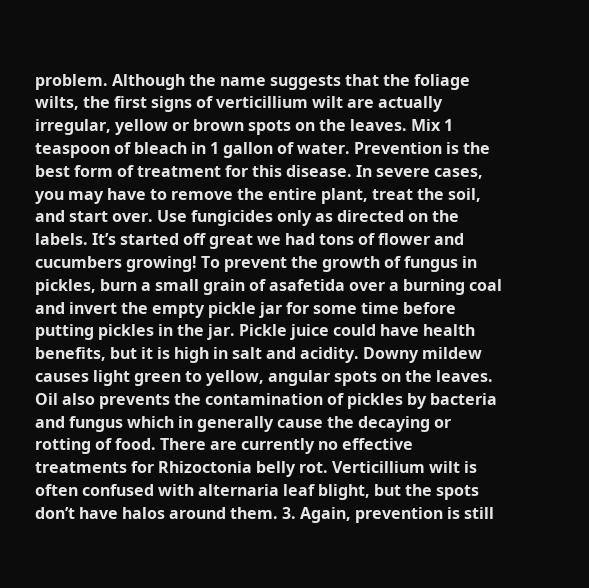problem. Although the name suggests that the foliage wilts, the first signs of verticillium wilt are actually irregular, yellow or brown spots on the leaves. Mix 1 teaspoon of bleach in 1 gallon of water. Prevention is the best form of treatment for this disease. In severe cases, you may have to remove the entire plant, treat the soil, and start over. Use fungicides only as directed on the labels. It’s started off great we had tons of flower and cucumbers growing! To prevent the growth of fungus in pickles, burn a small grain of asafetida over a burning coal and invert the empty pickle jar for some time before putting pickles in the jar. Pickle juice could have health benefits, but it is high in salt and acidity. Downy mildew causes light green to yellow, angular spots on the leaves. Oil also prevents the contamination of pickles by bacteria and fungus which in generally cause the decaying or rotting of food. There are currently no effective treatments for Rhizoctonia belly rot. Verticillium wilt is often confused with alternaria leaf blight, but the spots don’t have halos around them. 3. Again, prevention is still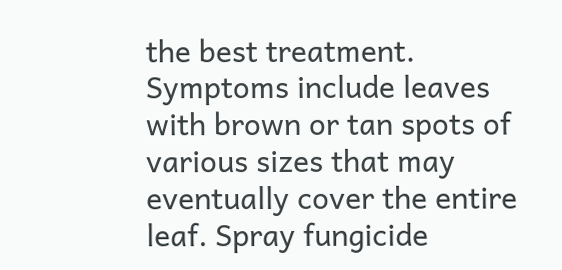the best treatment. Symptoms include leaves with brown or tan spots of various sizes that may eventually cover the entire leaf. Spray fungicide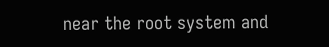near the root system and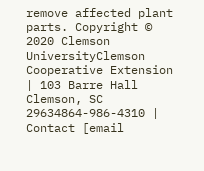remove affected plant parts. Copyright © 2020 Clemson UniversityClemson Cooperative Extension | 103 Barre Hall Clemson, SC 29634864-986-4310 | Contact [email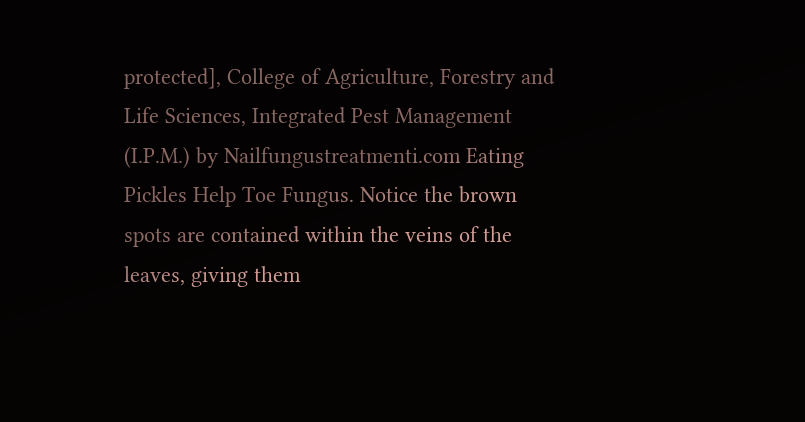protected], College of Agriculture, Forestry and Life Sciences, Integrated Pest Management (I.P.M.) by Nailfungustreatmenti.com Eating Pickles Help Toe Fungus. Notice the brown spots are contained within the veins of the leaves, giving them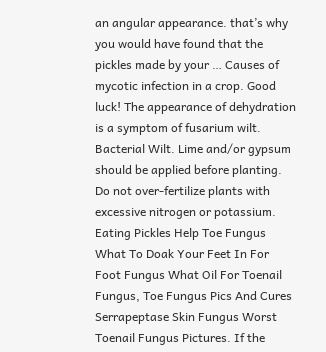an angular appearance. that’s why you would have found that the pickles made by your … Causes of mycotic infection in a crop. Good luck! The appearance of dehydration is a symptom of fusarium wilt. Bacterial Wilt. Lime and/or gypsum should be applied before planting. Do not over-fertilize plants with excessive nitrogen or potassium. Eating Pickles Help Toe Fungus What To Doak Your Feet In For Foot Fungus What Oil For Toenail Fungus, Toe Fungus Pics And Cures Serrapeptase Skin Fungus Worst Toenail Fungus Pictures. If the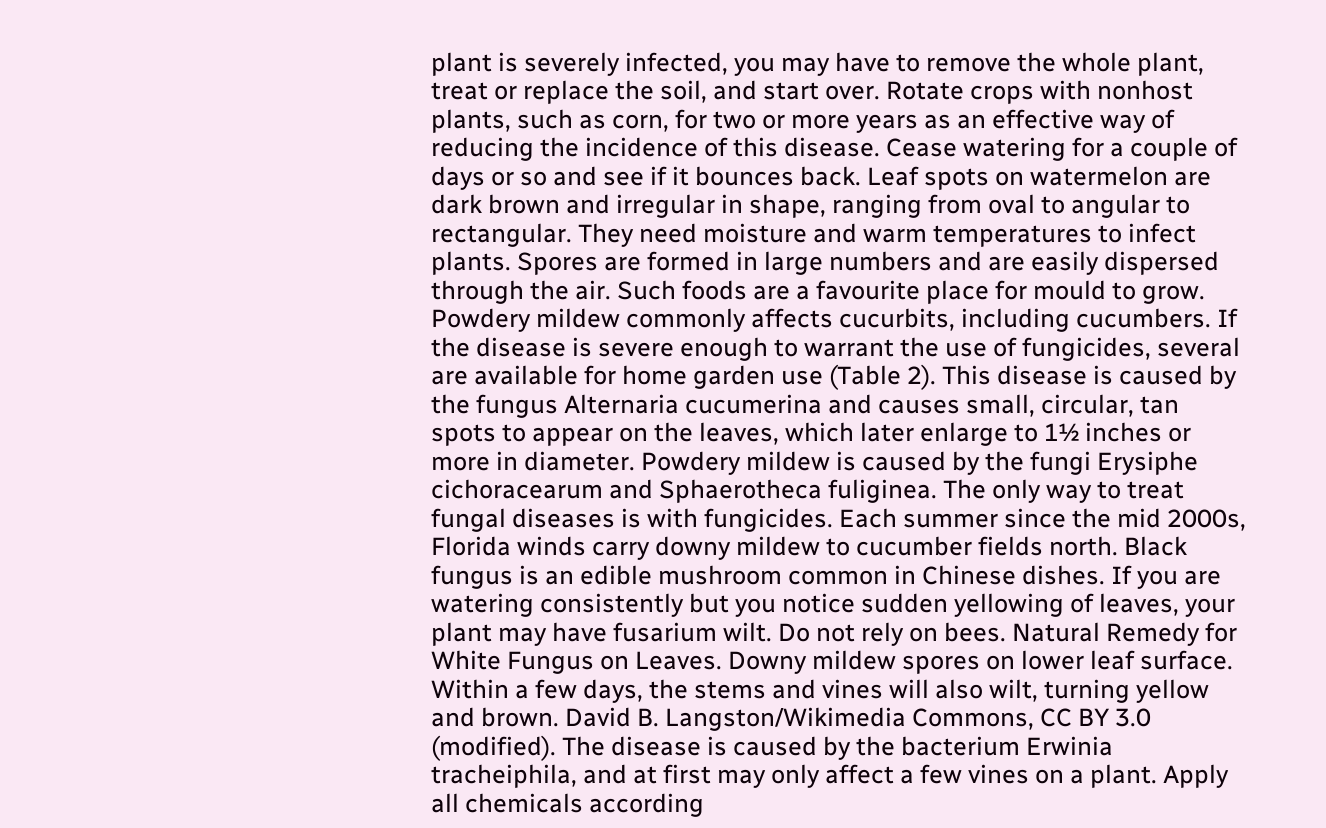plant is severely infected, you may have to remove the whole plant, treat or replace the soil, and start over. Rotate crops with nonhost plants, such as corn, for two or more years as an effective way of reducing the incidence of this disease. Cease watering for a couple of days or so and see if it bounces back. Leaf spots on watermelon are dark brown and irregular in shape, ranging from oval to angular to rectangular. They need moisture and warm temperatures to infect plants. Spores are formed in large numbers and are easily dispersed through the air. Such foods are a favourite place for mould to grow. Powdery mildew commonly affects cucurbits, including cucumbers. If the disease is severe enough to warrant the use of fungicides, several are available for home garden use (Table 2). This disease is caused by the fungus Alternaria cucumerina and causes small, circular, tan spots to appear on the leaves, which later enlarge to 1½ inches or more in diameter. Powdery mildew is caused by the fungi Erysiphe cichoracearum and Sphaerotheca fuliginea. The only way to treat fungal diseases is with fungicides. Each summer since the mid 2000s, Florida winds carry downy mildew to cucumber fields north. Black fungus is an edible mushroom common in Chinese dishes. If you are watering consistently but you notice sudden yellowing of leaves, your plant may have fusarium wilt. Do not rely on bees. Natural Remedy for White Fungus on Leaves. Downy mildew spores on lower leaf surface. Within a few days, the stems and vines will also wilt, turning yellow and brown. David B. Langston/Wikimedia Commons, CC BY 3.0 (modified). The disease is caused by the bacterium Erwinia tracheiphila, and at first may only affect a few vines on a plant. Apply all chemicals according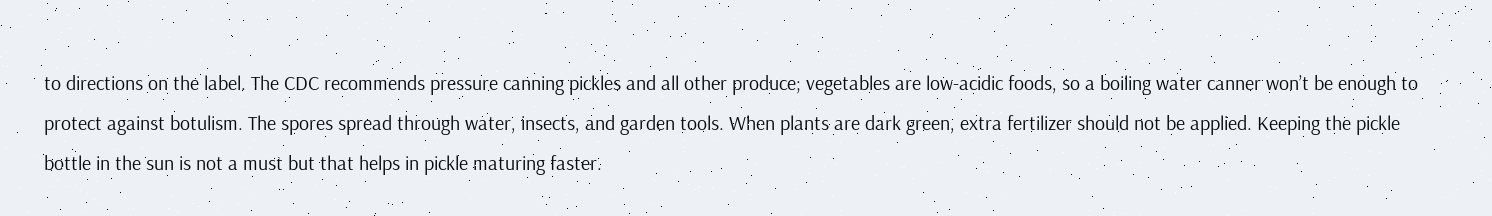to directions on the label. The CDC recommends pressure canning pickles and all other produce; vegetables are low-acidic foods, so a boiling water canner won’t be enough to protect against botulism. The spores spread through water, insects, and garden tools. When plants are dark green, extra fertilizer should not be applied. Keeping the pickle bottle in the sun is not a must but that helps in pickle maturing faster.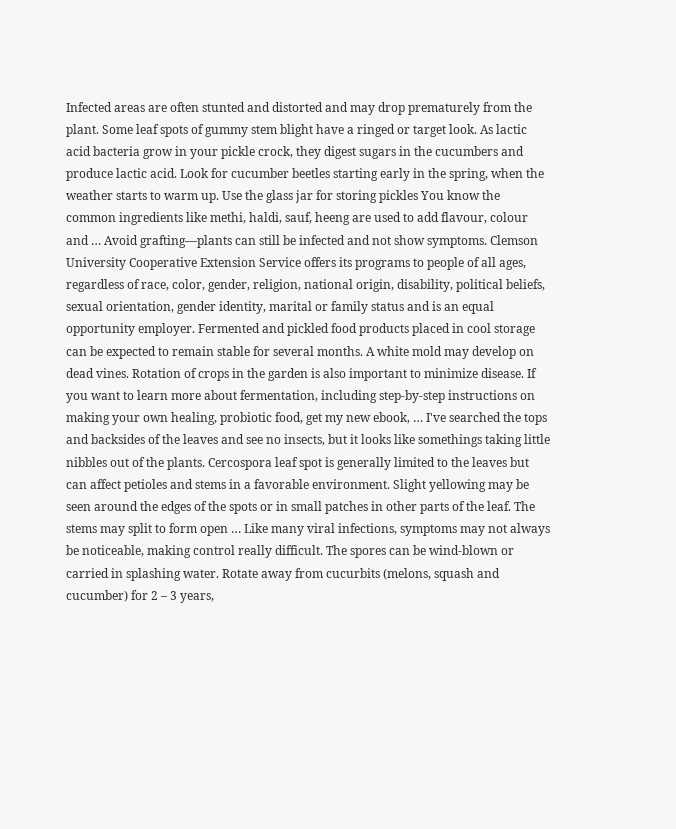Infected areas are often stunted and distorted and may drop prematurely from the plant. Some leaf spots of gummy stem blight have a ringed or target look. As lactic acid bacteria grow in your pickle crock, they digest sugars in the cucumbers and produce lactic acid. Look for cucumber beetles starting early in the spring, when the weather starts to warm up. Use the glass jar for storing pickles You know the common ingredients like methi, haldi, sauf, heeng are used to add flavour, colour and … Avoid grafting—plants can still be infected and not show symptoms. Clemson University Cooperative Extension Service offers its programs to people of all ages, regardless of race, color, gender, religion, national origin, disability, political beliefs, sexual orientation, gender identity, marital or family status and is an equal opportunity employer. Fermented and pickled food products placed in cool storage can be expected to remain stable for several months. A white mold may develop on dead vines. Rotation of crops in the garden is also important to minimize disease. If you want to learn more about fermentation, including step-by-step instructions on making your own healing, probiotic food, get my new ebook, … I've searched the tops and backsides of the leaves and see no insects, but it looks like somethings taking little nibbles out of the plants. Cercospora leaf spot is generally limited to the leaves but can affect petioles and stems in a favorable environment. Slight yellowing may be seen around the edges of the spots or in small patches in other parts of the leaf. The stems may split to form open … Like many viral infections, symptoms may not always be noticeable, making control really difficult. The spores can be wind-blown or carried in splashing water. Rotate away from cucurbits (melons, squash and cucumber) for 2 – 3 years,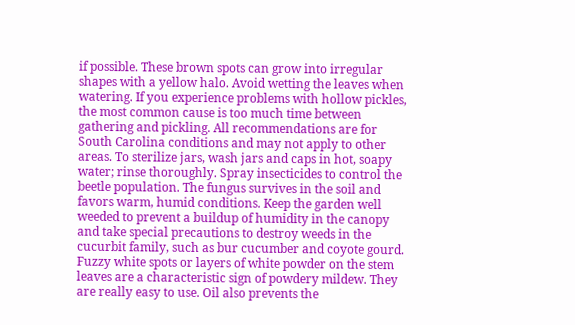if possible. These brown spots can grow into irregular shapes with a yellow halo. Avoid wetting the leaves when watering. If you experience problems with hollow pickles, the most common cause is too much time between gathering and pickling. All recommendations are for South Carolina conditions and may not apply to other areas. To sterilize jars, wash jars and caps in hot, soapy water; rinse thoroughly. Spray insecticides to control the beetle population. The fungus survives in the soil and favors warm, humid conditions. Keep the garden well weeded to prevent a buildup of humidity in the canopy and take special precautions to destroy weeds in the cucurbit family, such as bur cucumber and coyote gourd. Fuzzy white spots or layers of white powder on the stem leaves are a characteristic sign of powdery mildew. They are really easy to use. Oil also prevents the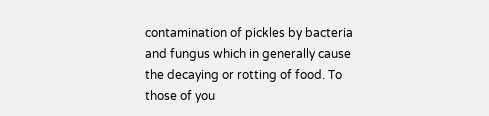contamination of pickles by bacteria and fungus which in generally cause the decaying or rotting of food. To those of you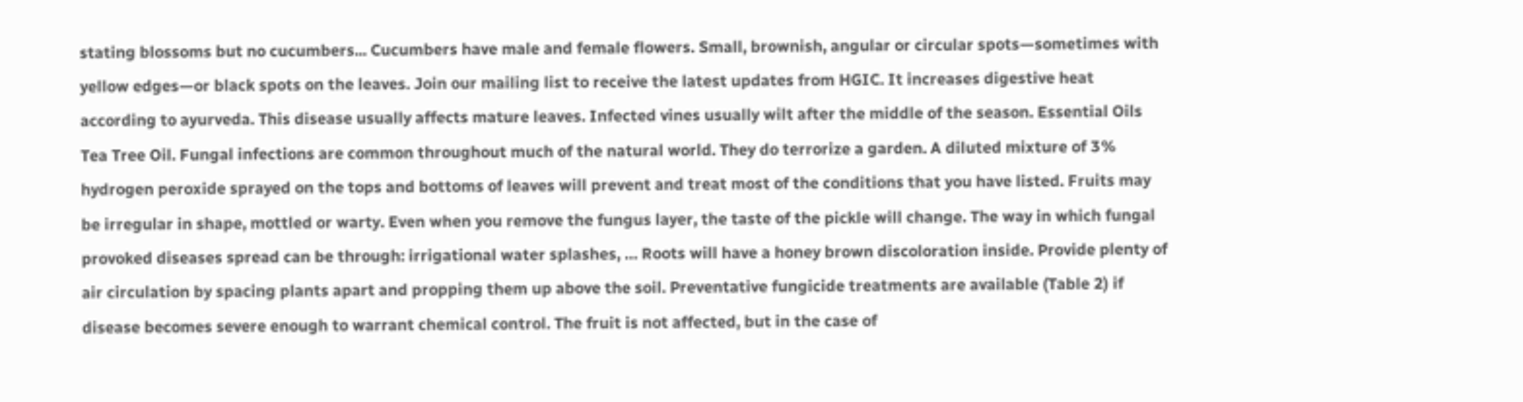stating blossoms but no cucumbers... Cucumbers have male and female flowers. Small, brownish, angular or circular spots—sometimes with yellow edges—or black spots on the leaves. Join our mailing list to receive the latest updates from HGIC. It increases digestive heat according to ayurveda. This disease usually affects mature leaves. Infected vines usually wilt after the middle of the season. Essential Oils Tea Tree Oil. Fungal infections are common throughout much of the natural world. They do terrorize a garden. A diluted mixture of 3% hydrogen peroxide sprayed on the tops and bottoms of leaves will prevent and treat most of the conditions that you have listed. Fruits may be irregular in shape, mottled or warty. Even when you remove the fungus layer, the taste of the pickle will change. The way in which fungal provoked diseases spread can be through: irrigational water splashes, … Roots will have a honey brown discoloration inside. Provide plenty of air circulation by spacing plants apart and propping them up above the soil. Preventative fungicide treatments are available (Table 2) if disease becomes severe enough to warrant chemical control. The fruit is not affected, but in the case of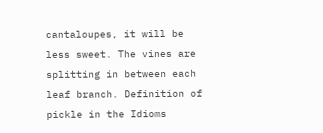cantaloupes, it will be less sweet. The vines are splitting in between each leaf branch. Definition of pickle in the Idioms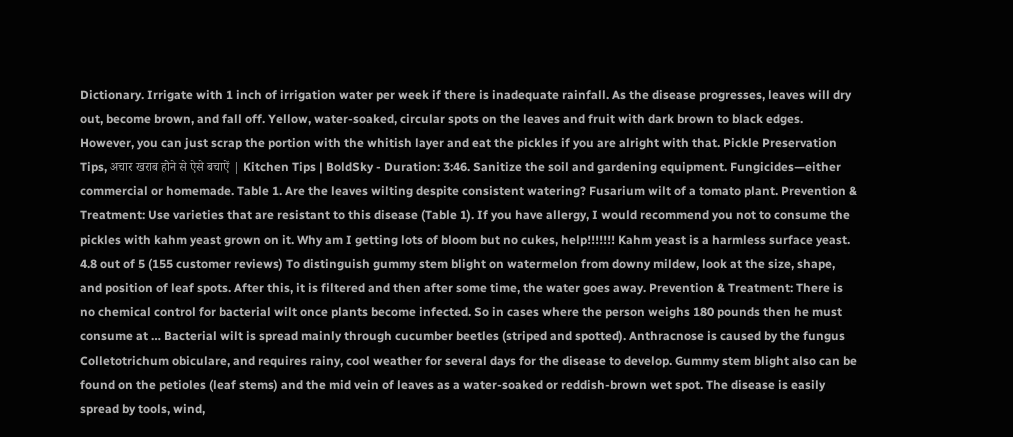Dictionary. Irrigate with 1 inch of irrigation water per week if there is inadequate rainfall. As the disease progresses, leaves will dry out, become brown, and fall off. Yellow, water-soaked, circular spots on the leaves and fruit with dark brown to black edges. However, you can just scrap the portion with the whitish layer and eat the pickles if you are alright with that. Pickle Preservation Tips, अचार खराब होने से ऐसे बचाऐं | Kitchen Tips | BoldSky - Duration: 3:46. Sanitize the soil and gardening equipment. Fungicides—either commercial or homemade. Table 1. Are the leaves wilting despite consistent watering? Fusarium wilt of a tomato plant. Prevention & Treatment: Use varieties that are resistant to this disease (Table 1). If you have allergy, I would recommend you not to consume the pickles with kahm yeast grown on it. Why am I getting lots of bloom but no cukes, help!!!!!!! Kahm yeast is a harmless surface yeast. 4.8 out of 5 (155 customer reviews) To distinguish gummy stem blight on watermelon from downy mildew, look at the size, shape, and position of leaf spots. After this, it is filtered and then after some time, the water goes away. Prevention & Treatment: There is no chemical control for bacterial wilt once plants become infected. So in cases where the person weighs 180 pounds then he must consume at … Bacterial wilt is spread mainly through cucumber beetles (striped and spotted). Anthracnose is caused by the fungus Colletotrichum obiculare, and requires rainy, cool weather for several days for the disease to develop. Gummy stem blight also can be found on the petioles (leaf stems) and the mid vein of leaves as a water-soaked or reddish-brown wet spot. The disease is easily spread by tools, wind,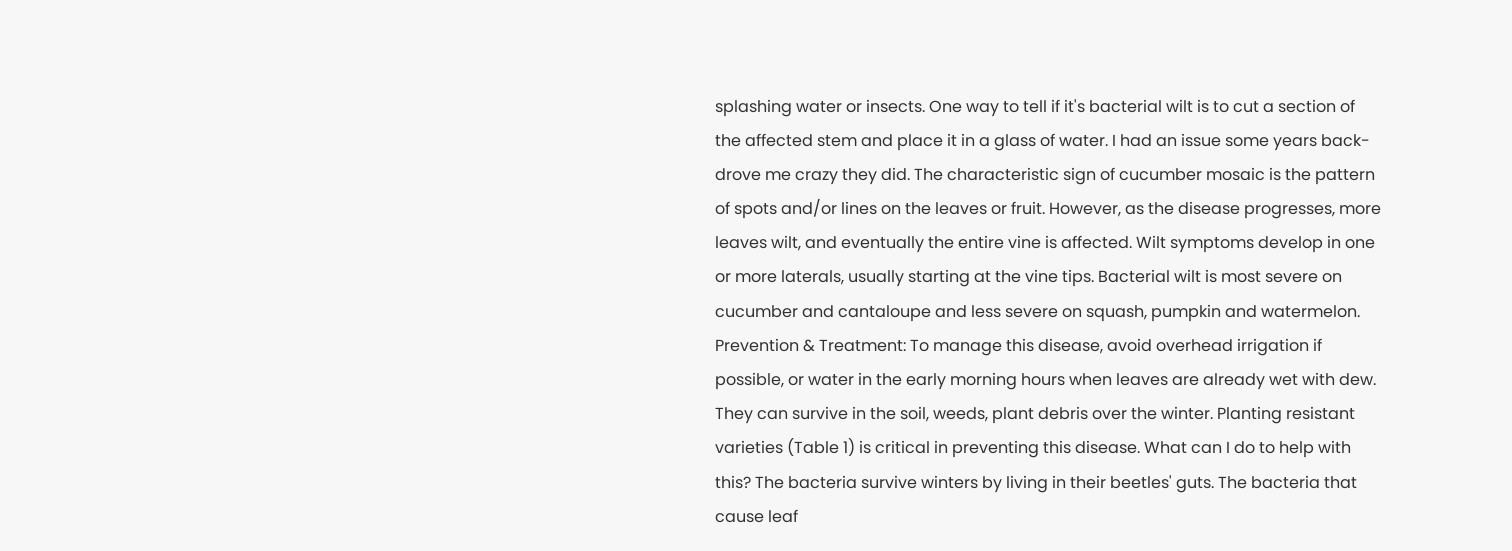splashing water or insects. One way to tell if it's bacterial wilt is to cut a section of the affected stem and place it in a glass of water. I had an issue some years back- drove me crazy they did. The characteristic sign of cucumber mosaic is the pattern of spots and/or lines on the leaves or fruit. However, as the disease progresses, more leaves wilt, and eventually the entire vine is affected. Wilt symptoms develop in one or more laterals, usually starting at the vine tips. Bacterial wilt is most severe on cucumber and cantaloupe and less severe on squash, pumpkin and watermelon. Prevention & Treatment: To manage this disease, avoid overhead irrigation if possible, or water in the early morning hours when leaves are already wet with dew. They can survive in the soil, weeds, plant debris over the winter. Planting resistant varieties (Table 1) is critical in preventing this disease. What can I do to help with this? The bacteria survive winters by living in their beetles' guts. The bacteria that cause leaf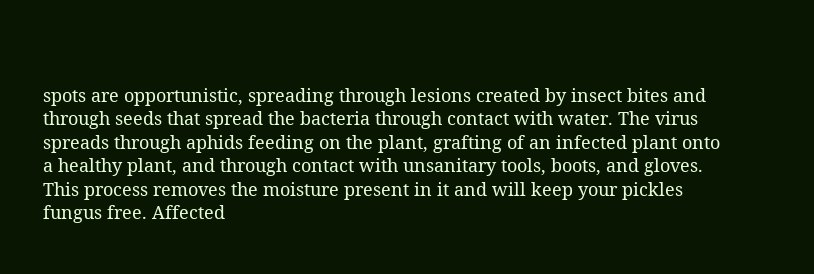spots are opportunistic, spreading through lesions created by insect bites and through seeds that spread the bacteria through contact with water. The virus spreads through aphids feeding on the plant, grafting of an infected plant onto a healthy plant, and through contact with unsanitary tools, boots, and gloves. This process removes the moisture present in it and will keep your pickles fungus free. Affected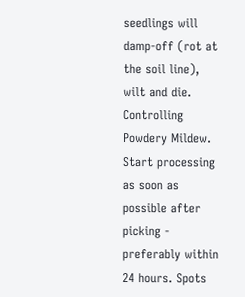seedlings will damp-off (rot at the soil line), wilt and die. Controlling Powdery Mildew. Start processing as soon as possible after picking - preferably within 24 hours. Spots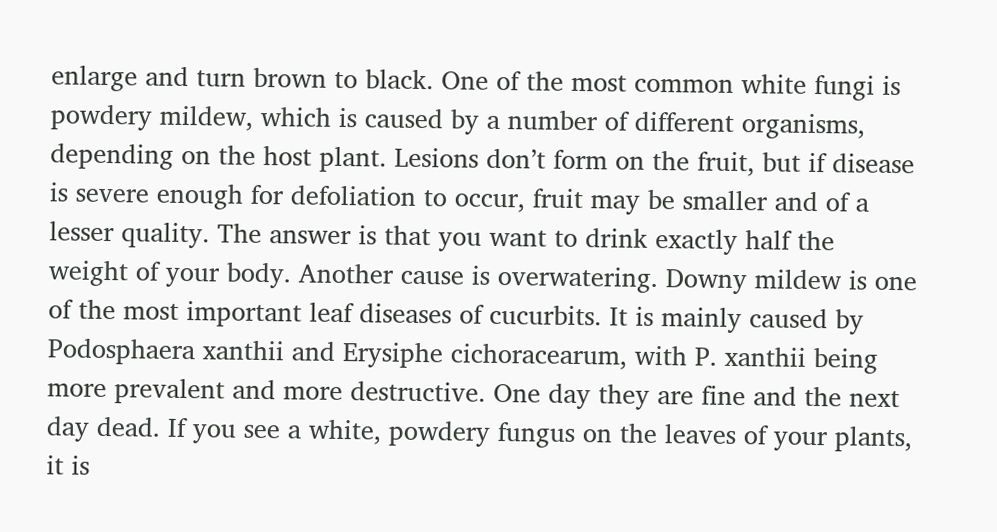enlarge and turn brown to black. One of the most common white fungi is powdery mildew, which is caused by a number of different organisms, depending on the host plant. Lesions don’t form on the fruit, but if disease is severe enough for defoliation to occur, fruit may be smaller and of a lesser quality. The answer is that you want to drink exactly half the weight of your body. Another cause is overwatering. Downy mildew is one of the most important leaf diseases of cucurbits. It is mainly caused by Podosphaera xanthii and Erysiphe cichoracearum, with P. xanthii being more prevalent and more destructive. One day they are fine and the next day dead. If you see a white, powdery fungus on the leaves of your plants, it is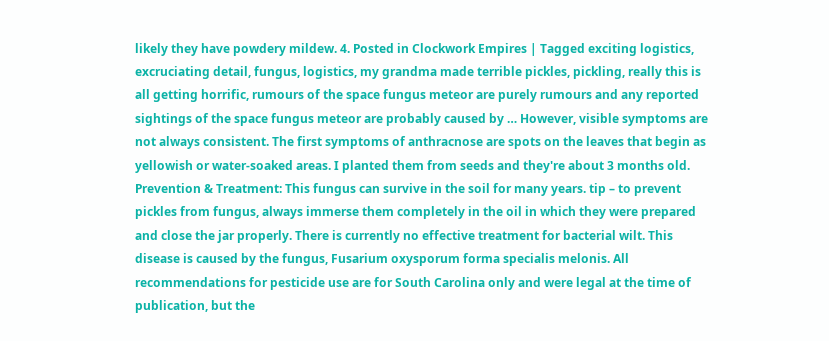likely they have powdery mildew. 4. Posted in Clockwork Empires | Tagged exciting logistics, excruciating detail, fungus, logistics, my grandma made terrible pickles, pickling, really this is all getting horrific, rumours of the space fungus meteor are purely rumours and any reported sightings of the space fungus meteor are probably caused by … However, visible symptoms are not always consistent. The first symptoms of anthracnose are spots on the leaves that begin as yellowish or water-soaked areas. I planted them from seeds and they're about 3 months old. Prevention & Treatment: This fungus can survive in the soil for many years. tip – to prevent pickles from fungus, always immerse them completely in the oil in which they were prepared and close the jar properly. There is currently no effective treatment for bacterial wilt. This disease is caused by the fungus, Fusarium oxysporum forma specialis melonis. All recommendations for pesticide use are for South Carolina only and were legal at the time of publication, but the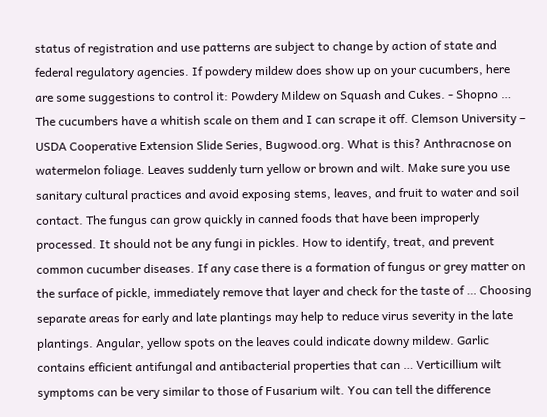status of registration and use patterns are subject to change by action of state and federal regulatory agencies. If powdery mildew does show up on your cucumbers, here are some suggestions to control it: Powdery Mildew on Squash and Cukes. - Shopno … The cucumbers have a whitish scale on them and I can scrape it off. Clemson University – USDA Cooperative Extension Slide Series, Bugwood.org. What is this? Anthracnose on watermelon foliage. Leaves suddenly turn yellow or brown and wilt. Make sure you use sanitary cultural practices and avoid exposing stems, leaves, and fruit to water and soil contact. The fungus can grow quickly in canned foods that have been improperly processed. It should not be any fungi in pickles. How to identify, treat, and prevent common cucumber diseases. If any case there is a formation of fungus or grey matter on the surface of pickle, immediately remove that layer and check for the taste of … Choosing separate areas for early and late plantings may help to reduce virus severity in the late plantings. Angular, yellow spots on the leaves could indicate downy mildew. Garlic contains efficient antifungal and antibacterial properties that can … Verticillium wilt symptoms can be very similar to those of Fusarium wilt. You can tell the difference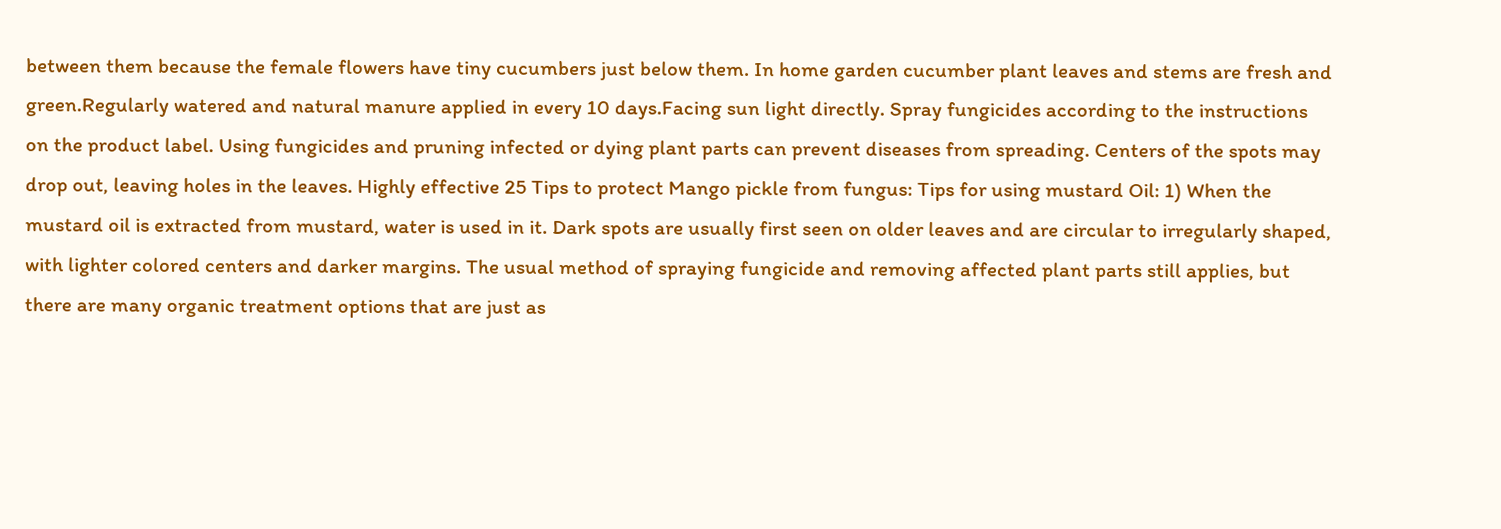between them because the female flowers have tiny cucumbers just below them. In home garden cucumber plant leaves and stems are fresh and green.Regularly watered and natural manure applied in every 10 days.Facing sun light directly. Spray fungicides according to the instructions on the product label. Using fungicides and pruning infected or dying plant parts can prevent diseases from spreading. Centers of the spots may drop out, leaving holes in the leaves. Highly effective 25 Tips to protect Mango pickle from fungus: Tips for using mustard Oil: 1) When the mustard oil is extracted from mustard, water is used in it. Dark spots are usually first seen on older leaves and are circular to irregularly shaped, with lighter colored centers and darker margins. The usual method of spraying fungicide and removing affected plant parts still applies, but there are many organic treatment options that are just as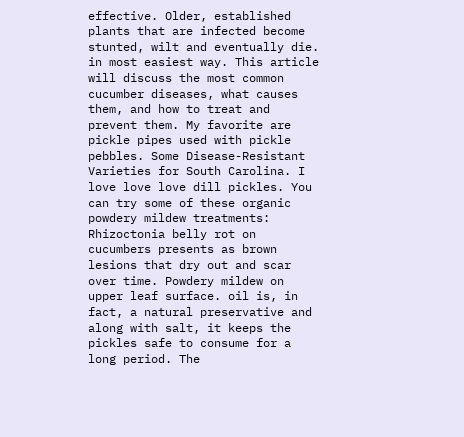effective. Older, established plants that are infected become stunted, wilt and eventually die. in most easiest way. This article will discuss the most common cucumber diseases, what causes them, and how to treat and prevent them. My favorite are pickle pipes used with pickle pebbles. Some Disease-Resistant Varieties for South Carolina. I love love love dill pickles. You can try some of these organic powdery mildew treatments: Rhizoctonia belly rot on cucumbers presents as brown lesions that dry out and scar over time. Powdery mildew on upper leaf surface. oil is, in fact, a natural preservative and along with salt, it keeps the pickles safe to consume for a long period. The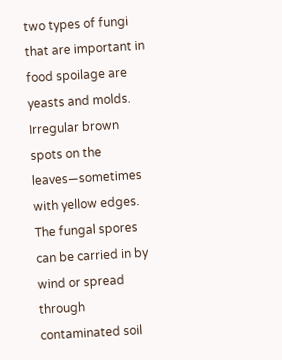two types of fungi that are important in food spoilage are yeasts and molds. Irregular brown spots on the leaves—sometimes with yellow edges. The fungal spores can be carried in by wind or spread through contaminated soil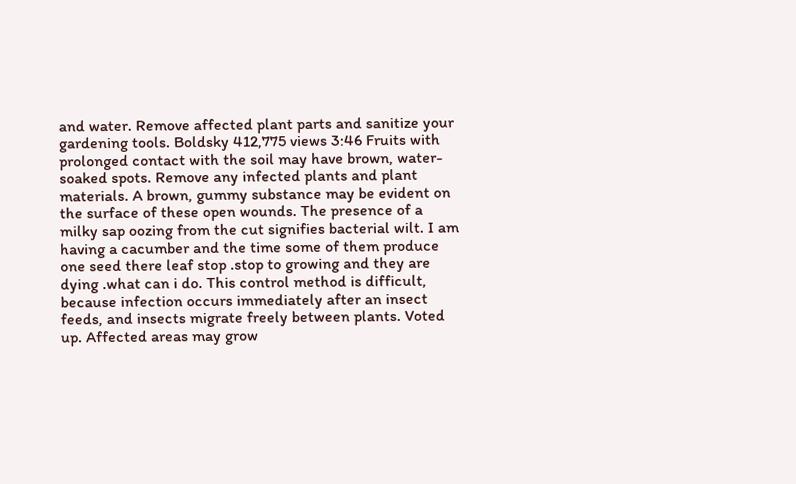and water. Remove affected plant parts and sanitize your gardening tools. Boldsky 412,775 views 3:46 Fruits with prolonged contact with the soil may have brown, water-soaked spots. Remove any infected plants and plant materials. A brown, gummy substance may be evident on the surface of these open wounds. The presence of a milky sap oozing from the cut signifies bacterial wilt. I am having a cacumber and the time some of them produce one seed there leaf stop .stop to growing and they are dying .what can i do. This control method is difficult, because infection occurs immediately after an insect feeds, and insects migrate freely between plants. Voted up. Affected areas may grow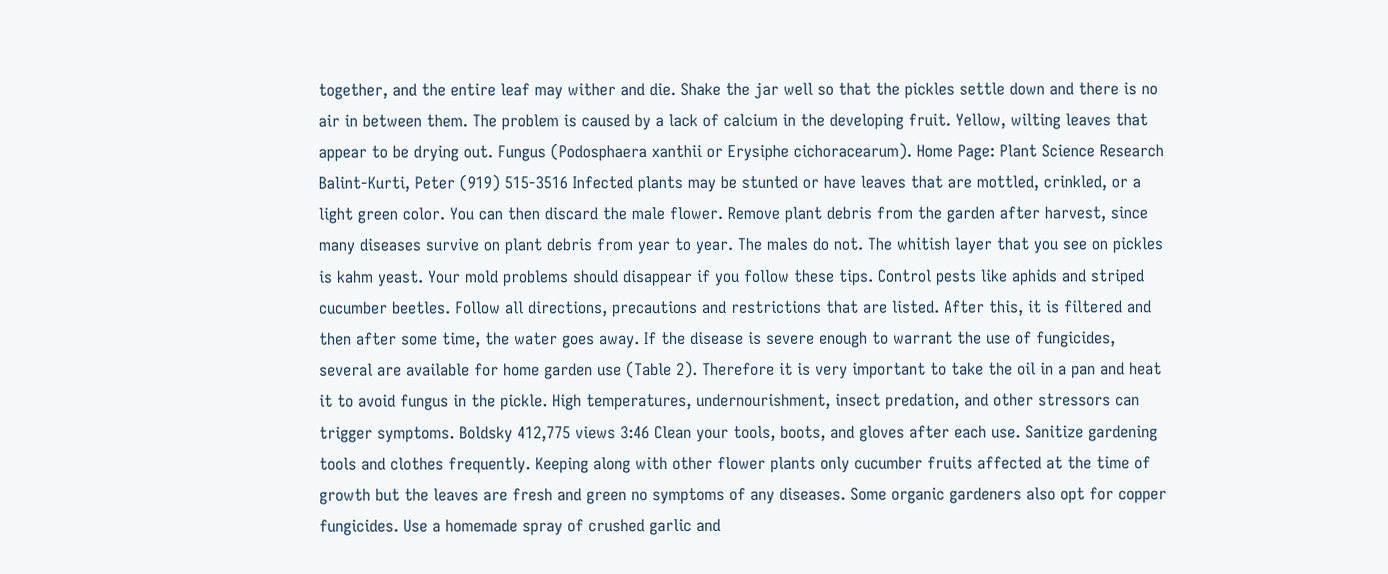together, and the entire leaf may wither and die. Shake the jar well so that the pickles settle down and there is no air in between them. The problem is caused by a lack of calcium in the developing fruit. Yellow, wilting leaves that appear to be drying out. Fungus (Podosphaera xanthii or Erysiphe cichoracearum). Home Page: Plant Science Research Balint-Kurti, Peter (919) 515-3516 Infected plants may be stunted or have leaves that are mottled, crinkled, or a light green color. You can then discard the male flower. Remove plant debris from the garden after harvest, since many diseases survive on plant debris from year to year. The males do not. The whitish layer that you see on pickles is kahm yeast. Your mold problems should disappear if you follow these tips. Control pests like aphids and striped cucumber beetles. Follow all directions, precautions and restrictions that are listed. After this, it is filtered and then after some time, the water goes away. If the disease is severe enough to warrant the use of fungicides, several are available for home garden use (Table 2). Therefore it is very important to take the oil in a pan and heat it to avoid fungus in the pickle. High temperatures, undernourishment, insect predation, and other stressors can trigger symptoms. Boldsky 412,775 views 3:46 Clean your tools, boots, and gloves after each use. Sanitize gardening tools and clothes frequently. Keeping along with other flower plants only cucumber fruits affected at the time of growth but the leaves are fresh and green no symptoms of any diseases. Some organic gardeners also opt for copper fungicides. Use a homemade spray of crushed garlic and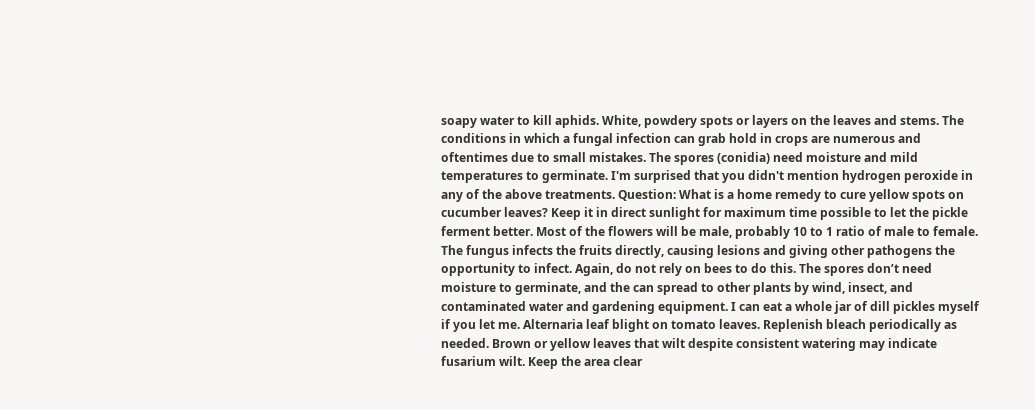soapy water to kill aphids. White, powdery spots or layers on the leaves and stems. The conditions in which a fungal infection can grab hold in crops are numerous and oftentimes due to small mistakes. The spores (conidia) need moisture and mild temperatures to germinate. I'm surprised that you didn't mention hydrogen peroxide in any of the above treatments. Question: What is a home remedy to cure yellow spots on cucumber leaves? Keep it in direct sunlight for maximum time possible to let the pickle ferment better. Most of the flowers will be male, probably 10 to 1 ratio of male to female. The fungus infects the fruits directly, causing lesions and giving other pathogens the opportunity to infect. Again, do not rely on bees to do this. The spores don’t need moisture to germinate, and the can spread to other plants by wind, insect, and contaminated water and gardening equipment. I can eat a whole jar of dill pickles myself if you let me. Alternaria leaf blight on tomato leaves. Replenish bleach periodically as needed. Brown or yellow leaves that wilt despite consistent watering may indicate fusarium wilt. Keep the area clear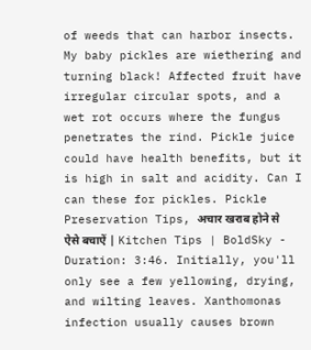of weeds that can harbor insects. My baby pickles are wiethering and turning black! Affected fruit have irregular circular spots, and a wet rot occurs where the fungus penetrates the rind. Pickle juice could have health benefits, but it is high in salt and acidity. Can I can these for pickles. Pickle Preservation Tips, अचार खराब होने से ऐसे बचाऐं | Kitchen Tips | BoldSky - Duration: 3:46. Initially, you'll only see a few yellowing, drying, and wilting leaves. Xanthomonas infection usually causes brown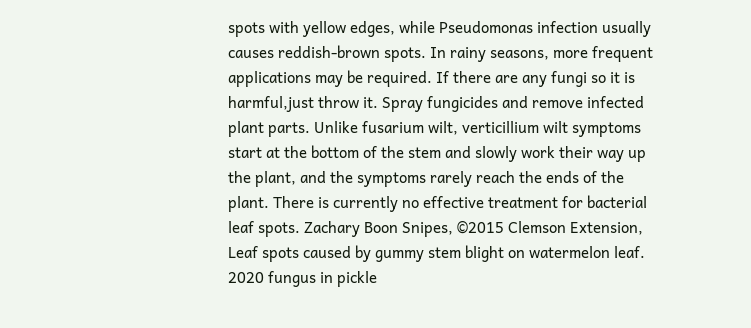spots with yellow edges, while Pseudomonas infection usually causes reddish-brown spots. In rainy seasons, more frequent applications may be required. If there are any fungi so it is harmful,just throw it. Spray fungicides and remove infected plant parts. Unlike fusarium wilt, verticillium wilt symptoms start at the bottom of the stem and slowly work their way up the plant, and the symptoms rarely reach the ends of the plant. There is currently no effective treatment for bacterial leaf spots. Zachary Boon Snipes, ©2015 Clemson Extension, Leaf spots caused by gummy stem blight on watermelon leaf.
2020 fungus in pickle